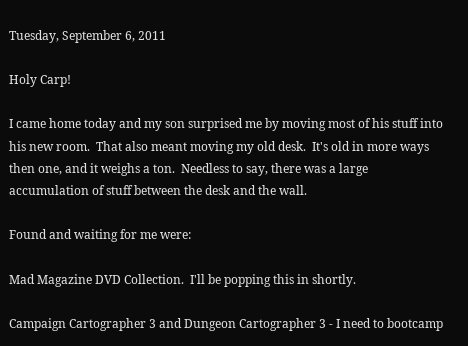Tuesday, September 6, 2011

Holy Carp!

I came home today and my son surprised me by moving most of his stuff into his new room.  That also meant moving my old desk.  It's old in more ways then one, and it weighs a ton.  Needless to say, there was a large accumulation of stuff between the desk and the wall.

Found and waiting for me were:

Mad Magazine DVD Collection.  I'll be popping this in shortly.

Campaign Cartographer 3 and Dungeon Cartographer 3 - I need to bootcamp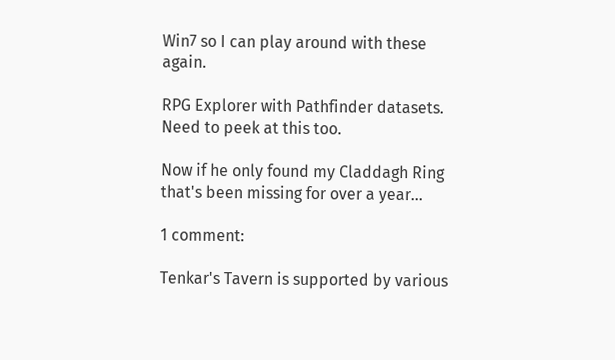Win7 so I can play around with these again.

RPG Explorer with Pathfinder datasets.  Need to peek at this too.

Now if he only found my Claddagh Ring that's been missing for over a year...

1 comment:

Tenkar's Tavern is supported by various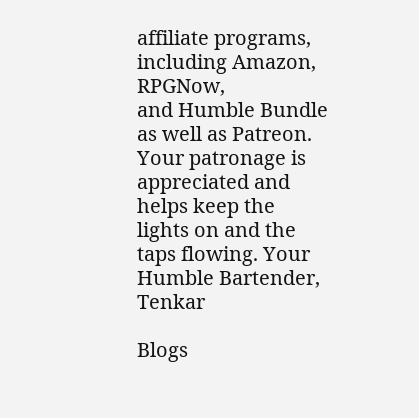affiliate programs, including Amazon, RPGNow,
and Humble Bundle as well as Patreon. Your patronage is appreciated and helps keep the
lights on and the taps flowing. Your Humble Bartender, Tenkar

Blogs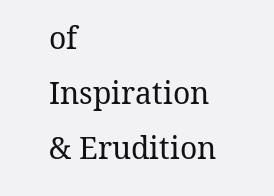of Inspiration & Erudition